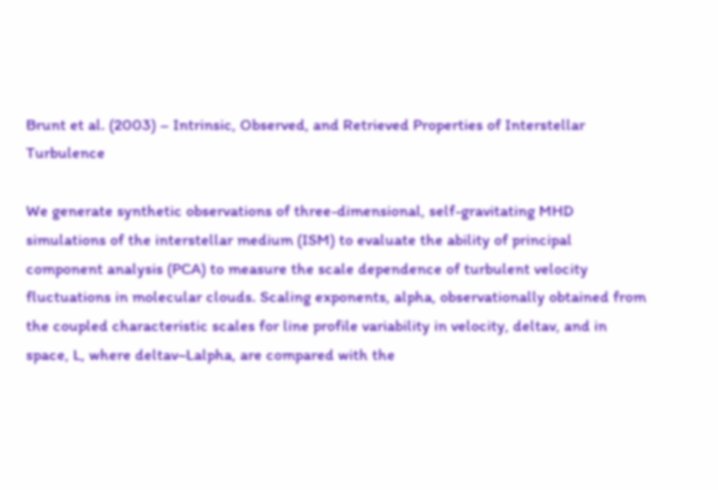Brunt et al. (2003) – Intrinsic, Observed, and Retrieved Properties of Interstellar Turbulence

We generate synthetic observations of three-dimensional, self-gravitating MHD simulations of the interstellar medium (ISM) to evaluate the ability of principal component analysis (PCA) to measure the scale dependence of turbulent velocity fluctuations in molecular clouds. Scaling exponents, alpha, observationally obtained from the coupled characteristic scales for line profile variability in velocity, deltav, and in space, L, where deltav~Lalpha, are compared with the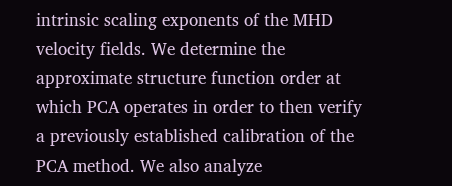intrinsic scaling exponents of the MHD velocity fields. We determine the approximate structure function order at which PCA operates in order to then verify a previously established calibration of the PCA method. We also analyze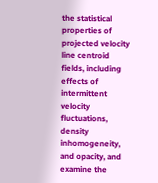the statistical properties of projected velocity line centroid fields, including effects of intermittent velocity fluctuations, density inhomogeneity, and opacity, and examine the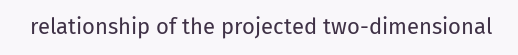relationship of the projected two-dimensional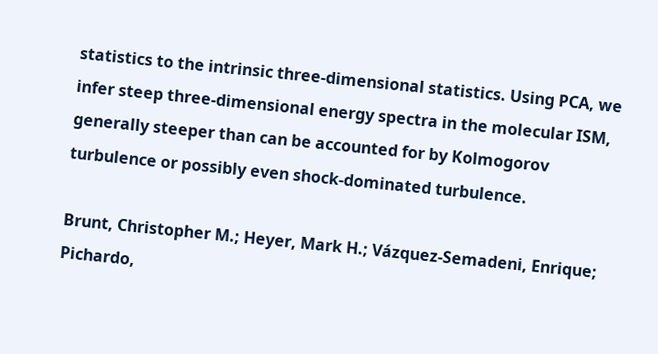statistics to the intrinsic three-dimensional statistics. Using PCA, we infer steep three-dimensional energy spectra in the molecular ISM, generally steeper than can be accounted for by Kolmogorov turbulence or possibly even shock-dominated turbulence.

Brunt, Christopher M.; Heyer, Mark H.; Vázquez-Semadeni, Enrique; Pichardo,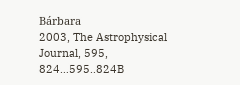Bárbara
2003, The Astrophysical Journal, 595, 824…595..824B